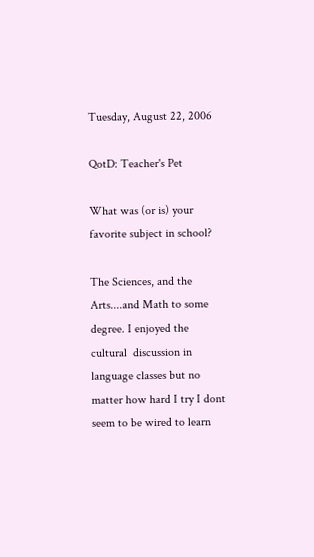Tuesday, August 22, 2006

QotD: Teacher's Pet

What was (or is) your favorite subject in school?

The Sciences, and the Arts....and Math to some degree. I enjoyed the cultural  discussion in language classes but no matter how hard I try I dont seem to be wired to learn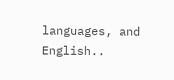languages, and English..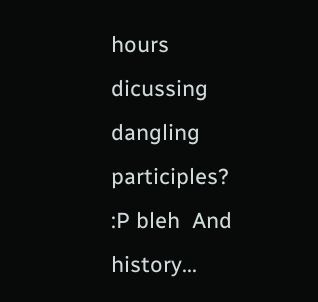hours dicussing dangling participles? :P bleh  And history...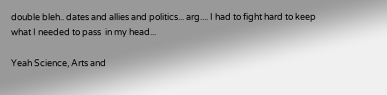double bleh.. dates and allies and politics... arg.... I had to fight hard to keep what I needed to pass  in my head...

Yeah Science, Arts and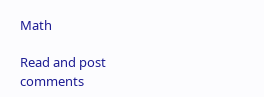Math

Read and post comments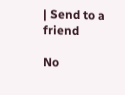| Send to a friend

No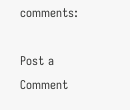comments:

Post a Comment